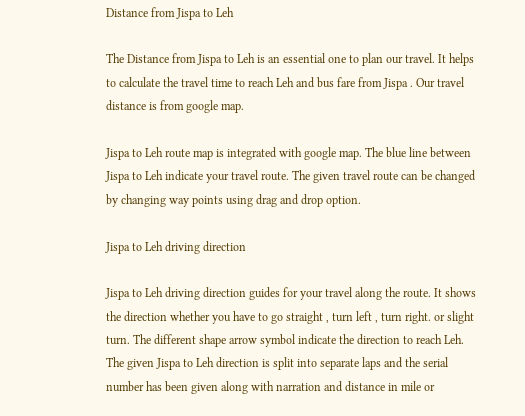Distance from Jispa to Leh

The Distance from Jispa to Leh is an essential one to plan our travel. It helps to calculate the travel time to reach Leh and bus fare from Jispa . Our travel distance is from google map.

Jispa to Leh route map is integrated with google map. The blue line between Jispa to Leh indicate your travel route. The given travel route can be changed by changing way points using drag and drop option.

Jispa to Leh driving direction

Jispa to Leh driving direction guides for your travel along the route. It shows the direction whether you have to go straight , turn left , turn right. or slight turn. The different shape arrow symbol indicate the direction to reach Leh. The given Jispa to Leh direction is split into separate laps and the serial number has been given along with narration and distance in mile or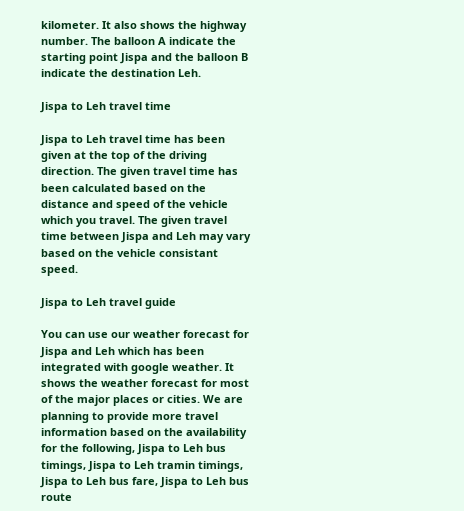kilometer. It also shows the highway number. The balloon A indicate the starting point Jispa and the balloon B indicate the destination Leh.

Jispa to Leh travel time

Jispa to Leh travel time has been given at the top of the driving direction. The given travel time has been calculated based on the distance and speed of the vehicle which you travel. The given travel time between Jispa and Leh may vary based on the vehicle consistant speed.

Jispa to Leh travel guide

You can use our weather forecast for Jispa and Leh which has been integrated with google weather. It shows the weather forecast for most of the major places or cities. We are planning to provide more travel information based on the availability for the following, Jispa to Leh bus timings, Jispa to Leh tramin timings, Jispa to Leh bus fare, Jispa to Leh bus route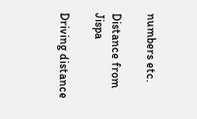numbers etc.

Distance from Jispa

Driving distance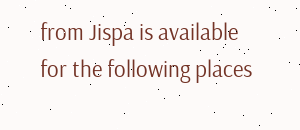from Jispa is available for the following places